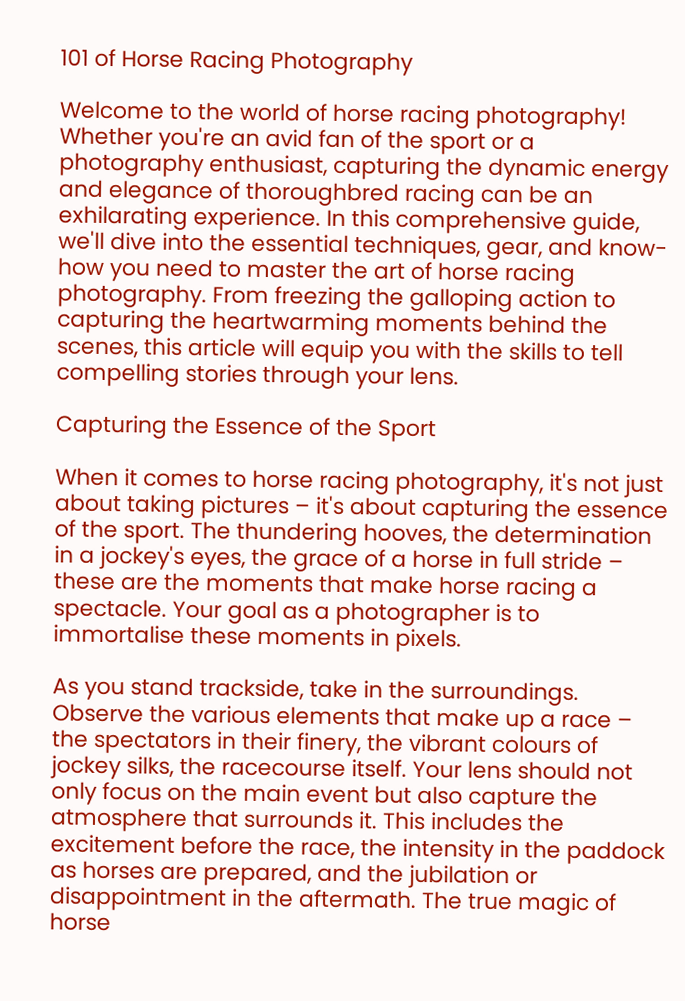101 of Horse Racing Photography

Welcome to the world of horse racing photography! Whether you're an avid fan of the sport or a photography enthusiast, capturing the dynamic energy and elegance of thoroughbred racing can be an exhilarating experience. In this comprehensive guide, we'll dive into the essential techniques, gear, and know-how you need to master the art of horse racing photography. From freezing the galloping action to capturing the heartwarming moments behind the scenes, this article will equip you with the skills to tell compelling stories through your lens.

Capturing the Essence of the Sport

When it comes to horse racing photography, it's not just about taking pictures – it's about capturing the essence of the sport. The thundering hooves, the determination in a jockey's eyes, the grace of a horse in full stride – these are the moments that make horse racing a spectacle. Your goal as a photographer is to immortalise these moments in pixels.

As you stand trackside, take in the surroundings. Observe the various elements that make up a race – the spectators in their finery, the vibrant colours of jockey silks, the racecourse itself. Your lens should not only focus on the main event but also capture the atmosphere that surrounds it. This includes the excitement before the race, the intensity in the paddock as horses are prepared, and the jubilation or disappointment in the aftermath. The true magic of horse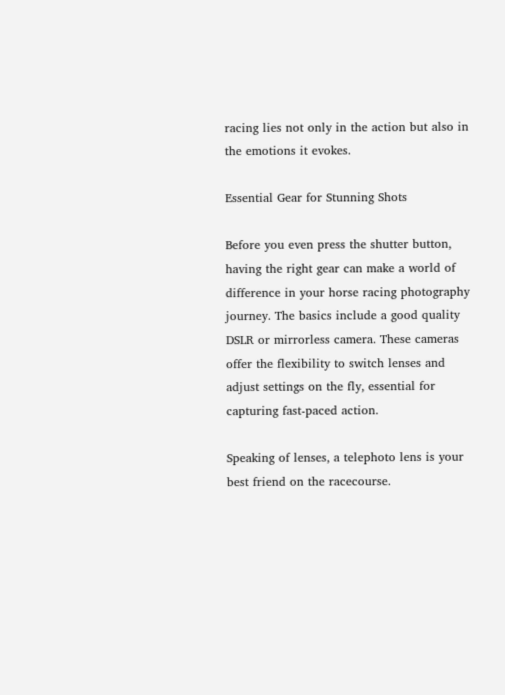racing lies not only in the action but also in the emotions it evokes.

Essential Gear for Stunning Shots

Before you even press the shutter button, having the right gear can make a world of difference in your horse racing photography journey. The basics include a good quality DSLR or mirrorless camera. These cameras offer the flexibility to switch lenses and adjust settings on the fly, essential for capturing fast-paced action.

Speaking of lenses, a telephoto lens is your best friend on the racecourse.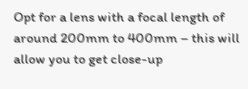Opt for a lens with a focal length of around 200mm to 400mm – this will allow you to get close-up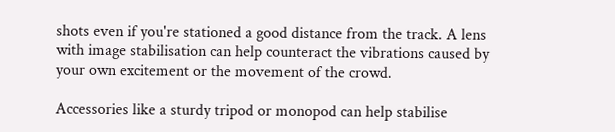shots even if you're stationed a good distance from the track. A lens with image stabilisation can help counteract the vibrations caused by your own excitement or the movement of the crowd.

Accessories like a sturdy tripod or monopod can help stabilise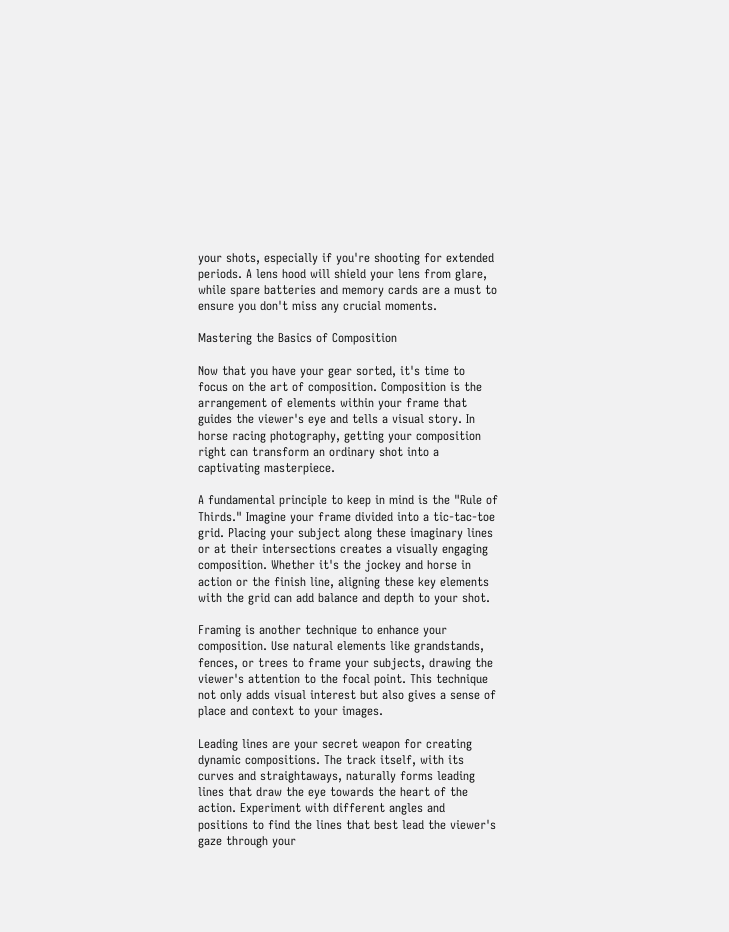your shots, especially if you're shooting for extended periods. A lens hood will shield your lens from glare, while spare batteries and memory cards are a must to ensure you don't miss any crucial moments.

Mastering the Basics of Composition

Now that you have your gear sorted, it's time to focus on the art of composition. Composition is the arrangement of elements within your frame that guides the viewer's eye and tells a visual story. In horse racing photography, getting your composition right can transform an ordinary shot into a captivating masterpiece.

A fundamental principle to keep in mind is the "Rule of Thirds." Imagine your frame divided into a tic-tac-toe grid. Placing your subject along these imaginary lines or at their intersections creates a visually engaging composition. Whether it's the jockey and horse in action or the finish line, aligning these key elements with the grid can add balance and depth to your shot.

Framing is another technique to enhance your composition. Use natural elements like grandstands, fences, or trees to frame your subjects, drawing the viewer's attention to the focal point. This technique not only adds visual interest but also gives a sense of place and context to your images.

Leading lines are your secret weapon for creating dynamic compositions. The track itself, with its curves and straightaways, naturally forms leading lines that draw the eye towards the heart of the action. Experiment with different angles and positions to find the lines that best lead the viewer's gaze through your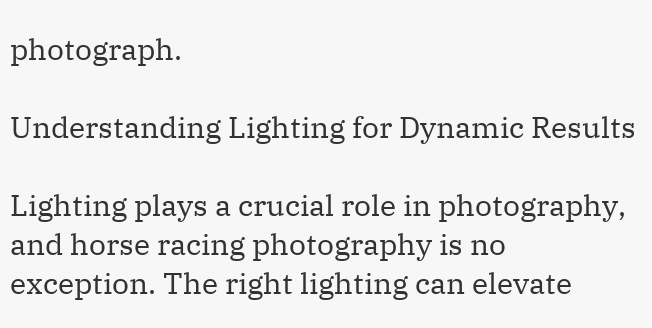photograph.

Understanding Lighting for Dynamic Results

Lighting plays a crucial role in photography, and horse racing photography is no exception. The right lighting can elevate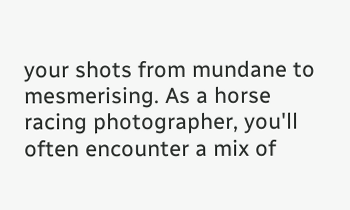your shots from mundane to mesmerising. As a horse racing photographer, you'll often encounter a mix of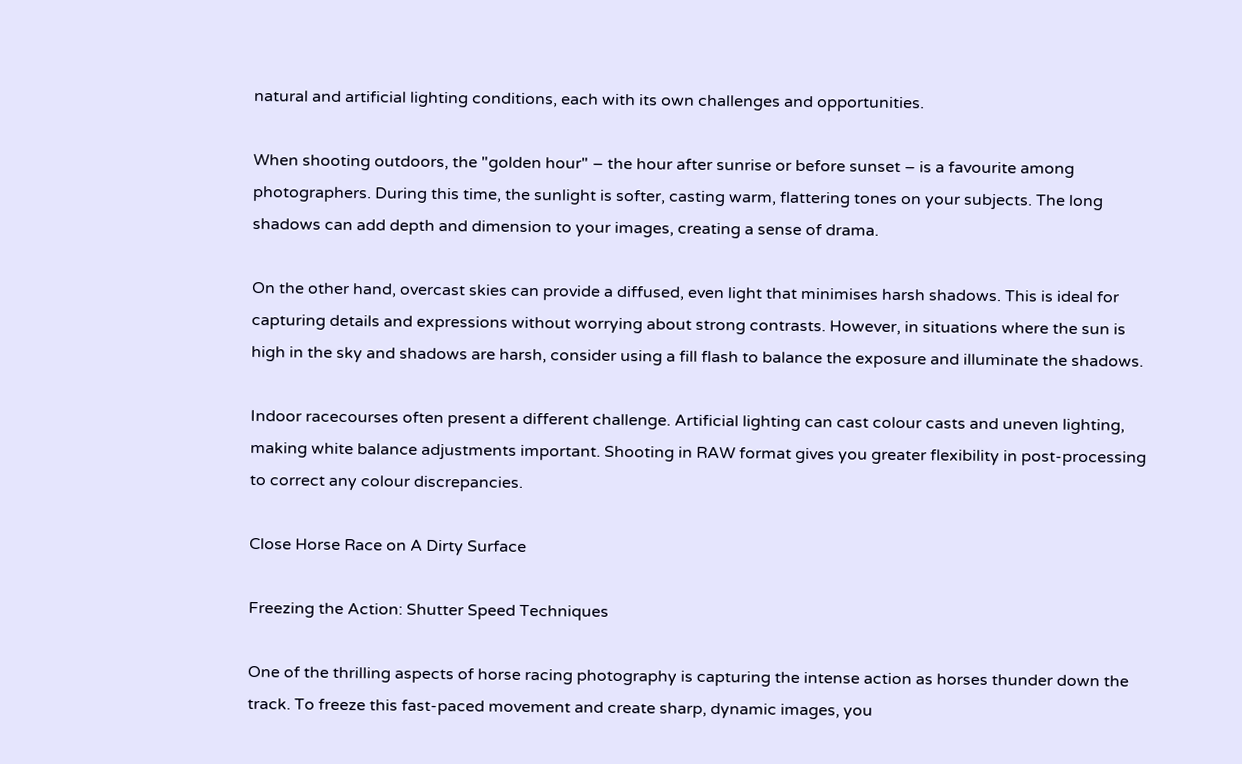natural and artificial lighting conditions, each with its own challenges and opportunities.

When shooting outdoors, the "golden hour" – the hour after sunrise or before sunset – is a favourite among photographers. During this time, the sunlight is softer, casting warm, flattering tones on your subjects. The long shadows can add depth and dimension to your images, creating a sense of drama.

On the other hand, overcast skies can provide a diffused, even light that minimises harsh shadows. This is ideal for capturing details and expressions without worrying about strong contrasts. However, in situations where the sun is high in the sky and shadows are harsh, consider using a fill flash to balance the exposure and illuminate the shadows.

Indoor racecourses often present a different challenge. Artificial lighting can cast colour casts and uneven lighting, making white balance adjustments important. Shooting in RAW format gives you greater flexibility in post-processing to correct any colour discrepancies.

Close Horse Race on A Dirty Surface

Freezing the Action: Shutter Speed Techniques

One of the thrilling aspects of horse racing photography is capturing the intense action as horses thunder down the track. To freeze this fast-paced movement and create sharp, dynamic images, you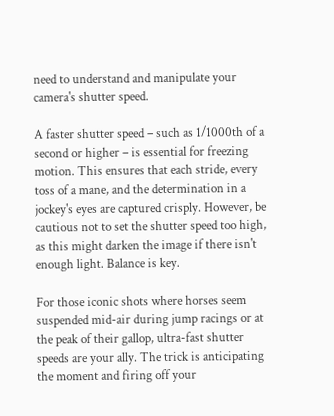need to understand and manipulate your camera's shutter speed.

A faster shutter speed – such as 1/1000th of a second or higher – is essential for freezing motion. This ensures that each stride, every toss of a mane, and the determination in a jockey's eyes are captured crisply. However, be cautious not to set the shutter speed too high, as this might darken the image if there isn't enough light. Balance is key.

For those iconic shots where horses seem suspended mid-air during jump racings or at the peak of their gallop, ultra-fast shutter speeds are your ally. The trick is anticipating the moment and firing off your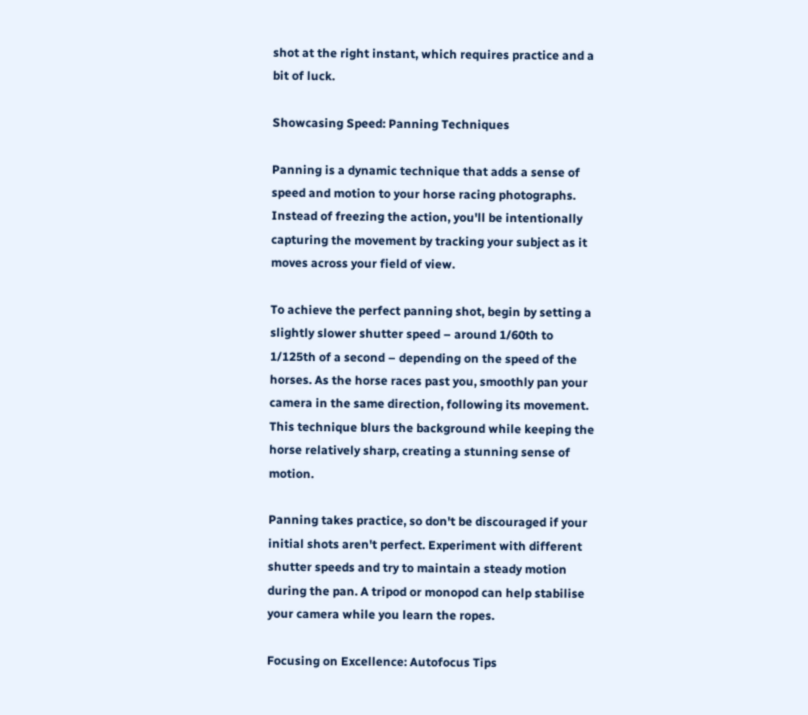shot at the right instant, which requires practice and a bit of luck.

Showcasing Speed: Panning Techniques

Panning is a dynamic technique that adds a sense of speed and motion to your horse racing photographs. Instead of freezing the action, you'll be intentionally capturing the movement by tracking your subject as it moves across your field of view.

To achieve the perfect panning shot, begin by setting a slightly slower shutter speed – around 1/60th to 1/125th of a second – depending on the speed of the horses. As the horse races past you, smoothly pan your camera in the same direction, following its movement. This technique blurs the background while keeping the horse relatively sharp, creating a stunning sense of motion.

Panning takes practice, so don't be discouraged if your initial shots aren't perfect. Experiment with different shutter speeds and try to maintain a steady motion during the pan. A tripod or monopod can help stabilise your camera while you learn the ropes.

Focusing on Excellence: Autofocus Tips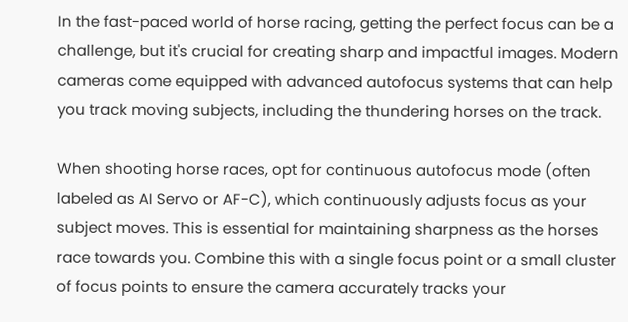In the fast-paced world of horse racing, getting the perfect focus can be a challenge, but it's crucial for creating sharp and impactful images. Modern cameras come equipped with advanced autofocus systems that can help you track moving subjects, including the thundering horses on the track.

When shooting horse races, opt for continuous autofocus mode (often labeled as AI Servo or AF-C), which continuously adjusts focus as your subject moves. This is essential for maintaining sharpness as the horses race towards you. Combine this with a single focus point or a small cluster of focus points to ensure the camera accurately tracks your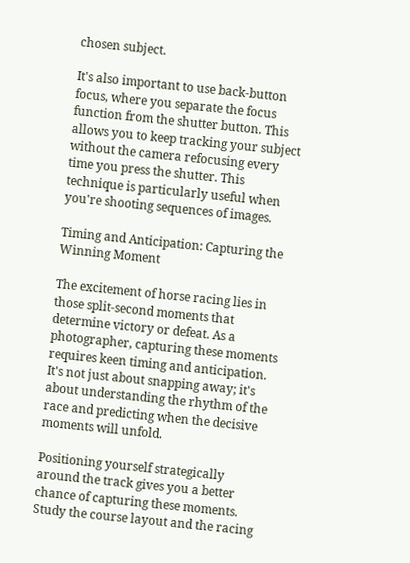chosen subject.

It's also important to use back-button focus, where you separate the focus function from the shutter button. This allows you to keep tracking your subject without the camera refocusing every time you press the shutter. This technique is particularly useful when you're shooting sequences of images.

Timing and Anticipation: Capturing the Winning Moment

The excitement of horse racing lies in those split-second moments that determine victory or defeat. As a photographer, capturing these moments requires keen timing and anticipation. It's not just about snapping away; it's about understanding the rhythm of the race and predicting when the decisive moments will unfold.

Positioning yourself strategically around the track gives you a better chance of capturing these moments. Study the course layout and the racing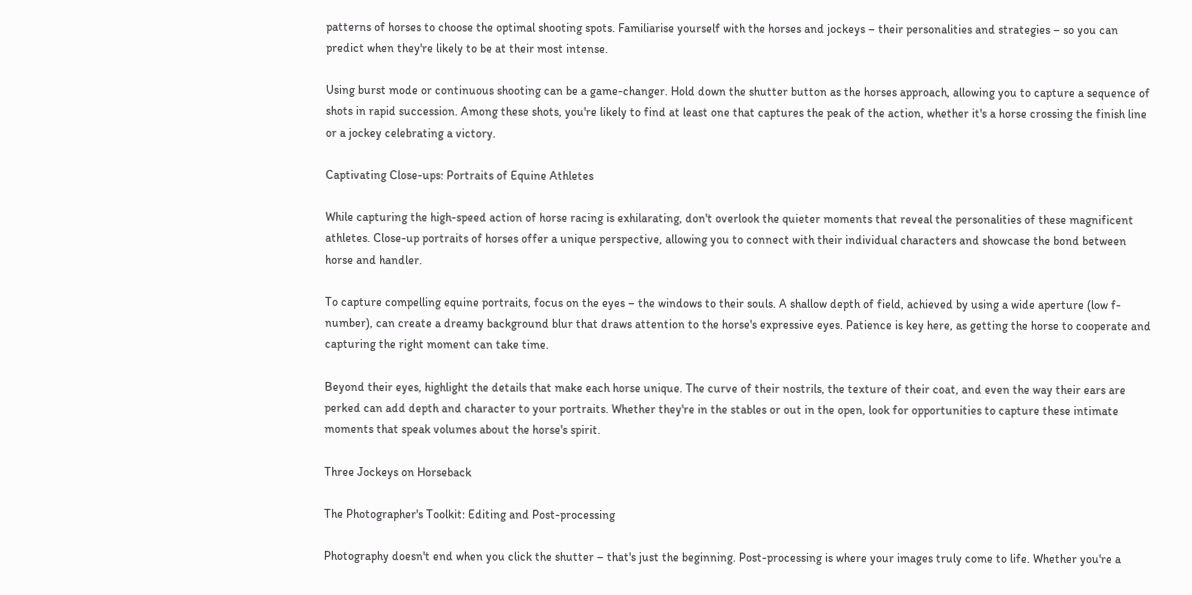patterns of horses to choose the optimal shooting spots. Familiarise yourself with the horses and jockeys – their personalities and strategies – so you can predict when they're likely to be at their most intense.

Using burst mode or continuous shooting can be a game-changer. Hold down the shutter button as the horses approach, allowing you to capture a sequence of shots in rapid succession. Among these shots, you're likely to find at least one that captures the peak of the action, whether it's a horse crossing the finish line or a jockey celebrating a victory.

Captivating Close-ups: Portraits of Equine Athletes

While capturing the high-speed action of horse racing is exhilarating, don't overlook the quieter moments that reveal the personalities of these magnificent athletes. Close-up portraits of horses offer a unique perspective, allowing you to connect with their individual characters and showcase the bond between horse and handler.

To capture compelling equine portraits, focus on the eyes – the windows to their souls. A shallow depth of field, achieved by using a wide aperture (low f-number), can create a dreamy background blur that draws attention to the horse's expressive eyes. Patience is key here, as getting the horse to cooperate and capturing the right moment can take time.

Beyond their eyes, highlight the details that make each horse unique. The curve of their nostrils, the texture of their coat, and even the way their ears are perked can add depth and character to your portraits. Whether they're in the stables or out in the open, look for opportunities to capture these intimate moments that speak volumes about the horse's spirit.

Three Jockeys on Horseback

The Photographer's Toolkit: Editing and Post-processing

Photography doesn't end when you click the shutter – that's just the beginning. Post-processing is where your images truly come to life. Whether you're a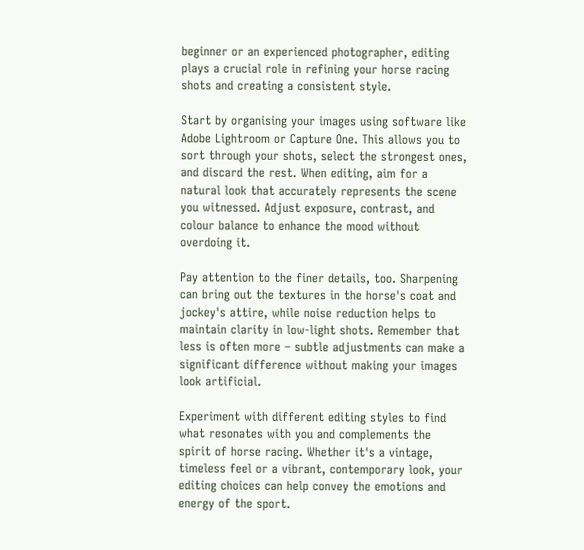beginner or an experienced photographer, editing plays a crucial role in refining your horse racing shots and creating a consistent style.

Start by organising your images using software like Adobe Lightroom or Capture One. This allows you to sort through your shots, select the strongest ones, and discard the rest. When editing, aim for a natural look that accurately represents the scene you witnessed. Adjust exposure, contrast, and colour balance to enhance the mood without overdoing it.

Pay attention to the finer details, too. Sharpening can bring out the textures in the horse's coat and jockey's attire, while noise reduction helps to maintain clarity in low-light shots. Remember that less is often more – subtle adjustments can make a significant difference without making your images look artificial.

Experiment with different editing styles to find what resonates with you and complements the spirit of horse racing. Whether it's a vintage, timeless feel or a vibrant, contemporary look, your editing choices can help convey the emotions and energy of the sport.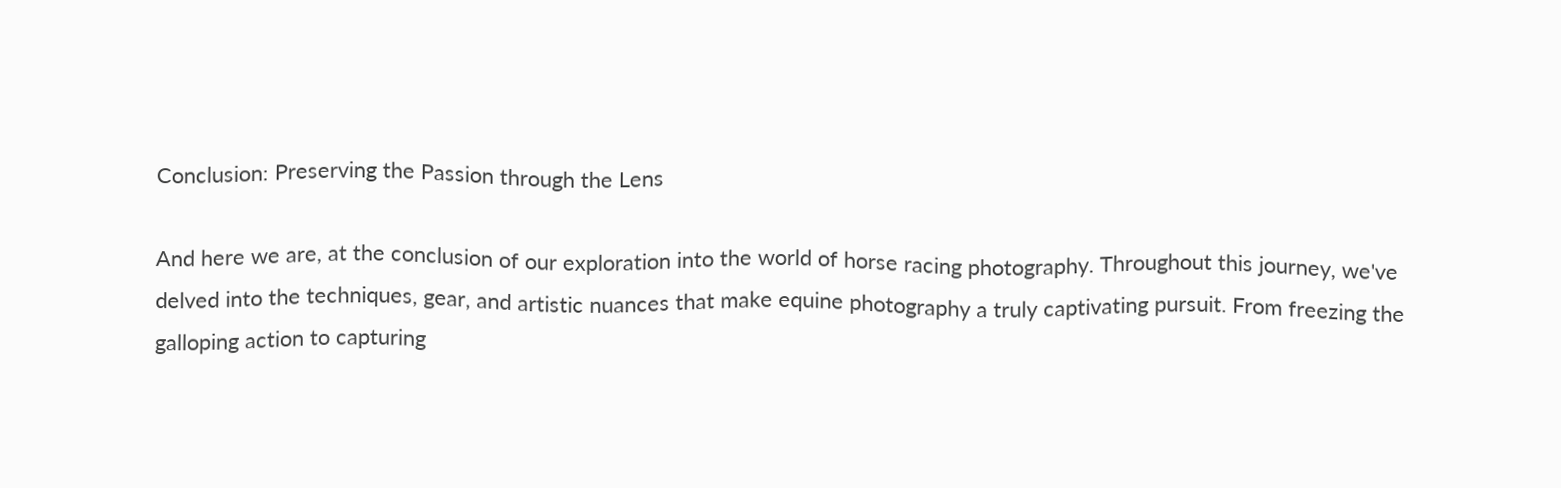Conclusion: Preserving the Passion through the Lens

And here we are, at the conclusion of our exploration into the world of horse racing photography. Throughout this journey, we've delved into the techniques, gear, and artistic nuances that make equine photography a truly captivating pursuit. From freezing the galloping action to capturing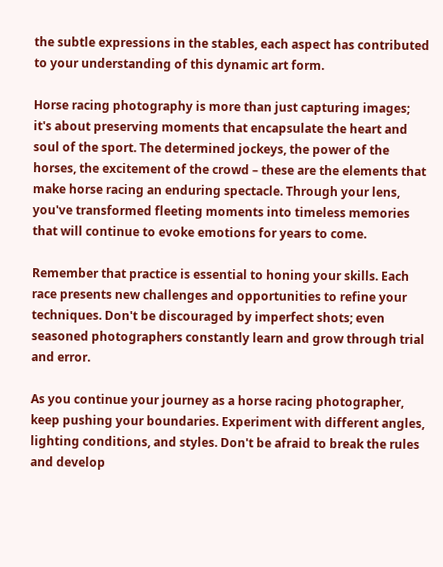the subtle expressions in the stables, each aspect has contributed to your understanding of this dynamic art form.

Horse racing photography is more than just capturing images; it's about preserving moments that encapsulate the heart and soul of the sport. The determined jockeys, the power of the horses, the excitement of the crowd – these are the elements that make horse racing an enduring spectacle. Through your lens, you've transformed fleeting moments into timeless memories that will continue to evoke emotions for years to come.

Remember that practice is essential to honing your skills. Each race presents new challenges and opportunities to refine your techniques. Don't be discouraged by imperfect shots; even seasoned photographers constantly learn and grow through trial and error.

As you continue your journey as a horse racing photographer, keep pushing your boundaries. Experiment with different angles, lighting conditions, and styles. Don't be afraid to break the rules and develop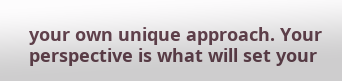your own unique approach. Your perspective is what will set your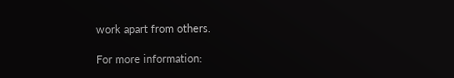work apart from others.

For more information: